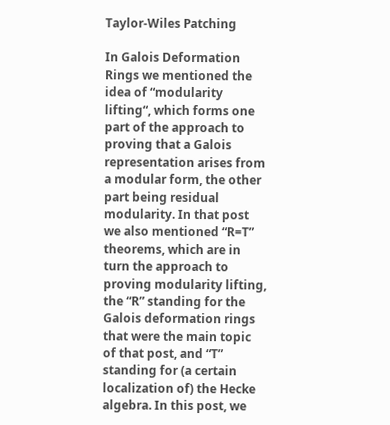Taylor-Wiles Patching

In Galois Deformation Rings we mentioned the idea of “modularity lifting“, which forms one part of the approach to proving that a Galois representation arises from a modular form, the other part being residual modularity. In that post we also mentioned “R=T” theorems, which are in turn the approach to proving modularity lifting, the “R” standing for the Galois deformation rings that were the main topic of that post, and “T” standing for (a certain localization of) the Hecke algebra. In this post, we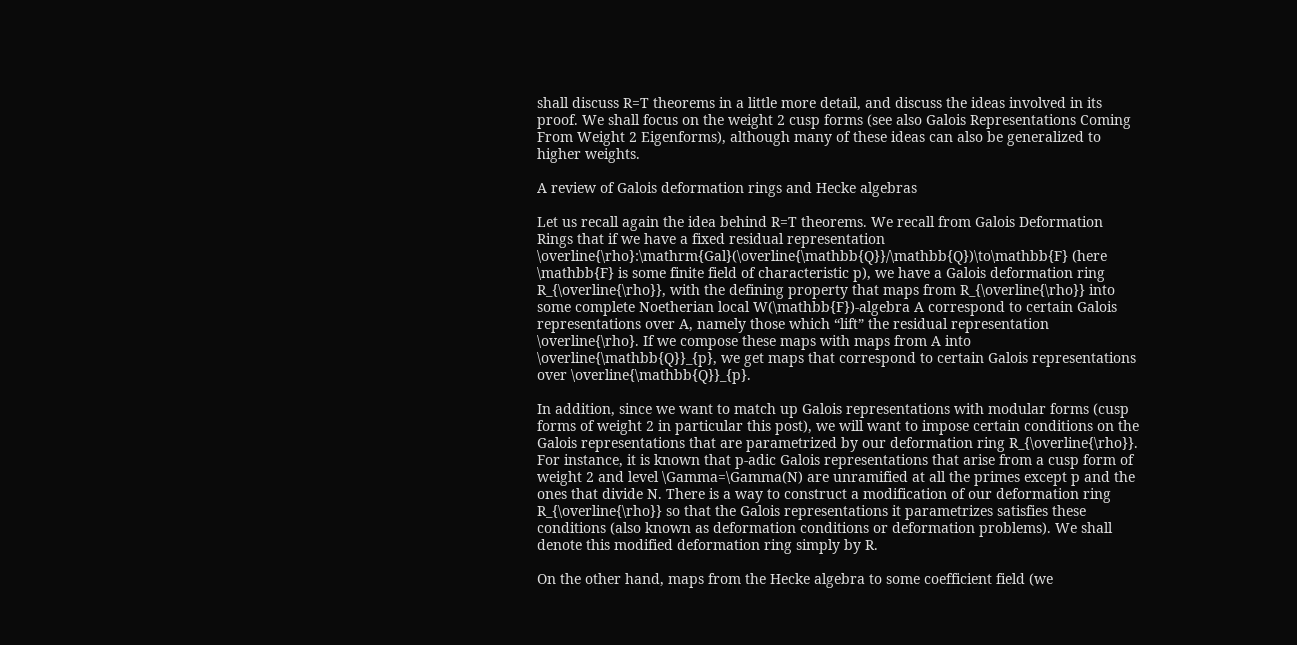shall discuss R=T theorems in a little more detail, and discuss the ideas involved in its proof. We shall focus on the weight 2 cusp forms (see also Galois Representations Coming From Weight 2 Eigenforms), although many of these ideas can also be generalized to higher weights.

A review of Galois deformation rings and Hecke algebras

Let us recall again the idea behind R=T theorems. We recall from Galois Deformation Rings that if we have a fixed residual representation \overline{\rho}:\mathrm{Gal}(\overline{\mathbb{Q}}/\mathbb{Q})\to\mathbb{F} (here \mathbb{F} is some finite field of characteristic p), we have a Galois deformation ring R_{\overline{\rho}}, with the defining property that maps from R_{\overline{\rho}} into some complete Noetherian local W(\mathbb{F})-algebra A correspond to certain Galois representations over A, namely those which “lift” the residual representation \overline{\rho}. If we compose these maps with maps from A into \overline{\mathbb{Q}}_{p}, we get maps that correspond to certain Galois representations over \overline{\mathbb{Q}}_{p}.

In addition, since we want to match up Galois representations with modular forms (cusp forms of weight 2 in particular this post), we will want to impose certain conditions on the Galois representations that are parametrized by our deformation ring R_{\overline{\rho}}. For instance, it is known that p-adic Galois representations that arise from a cusp form of weight 2 and level \Gamma=\Gamma(N) are unramified at all the primes except p and the ones that divide N. There is a way to construct a modification of our deformation ring R_{\overline{\rho}} so that the Galois representations it parametrizes satisfies these conditions (also known as deformation conditions or deformation problems). We shall denote this modified deformation ring simply by R.

On the other hand, maps from the Hecke algebra to some coefficient field (we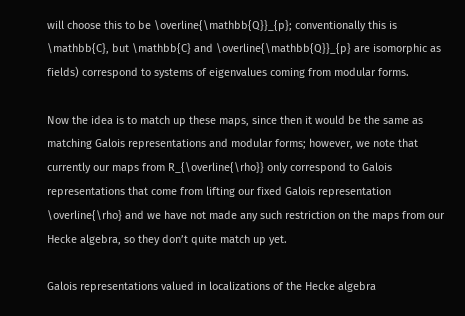will choose this to be \overline{\mathbb{Q}}_{p}; conventionally this is \mathbb{C}, but \mathbb{C} and \overline{\mathbb{Q}}_{p} are isomorphic as fields) correspond to systems of eigenvalues coming from modular forms.

Now the idea is to match up these maps, since then it would be the same as matching Galois representations and modular forms; however, we note that currently our maps from R_{\overline{\rho}} only correspond to Galois representations that come from lifting our fixed Galois representation \overline{\rho} and we have not made any such restriction on the maps from our Hecke algebra, so they don’t quite match up yet.

Galois representations valued in localizations of the Hecke algebra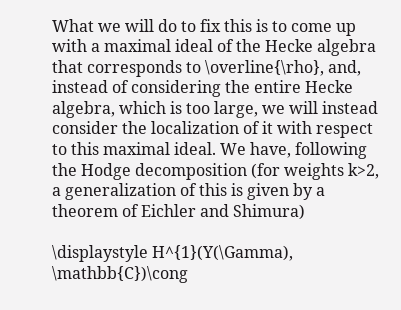What we will do to fix this is to come up with a maximal ideal of the Hecke algebra that corresponds to \overline{\rho}, and, instead of considering the entire Hecke algebra, which is too large, we will instead consider the localization of it with respect to this maximal ideal. We have, following the Hodge decomposition (for weights k>2, a generalization of this is given by a theorem of Eichler and Shimura)

\displaystyle H^{1}(Y(\Gamma), \mathbb{C})\cong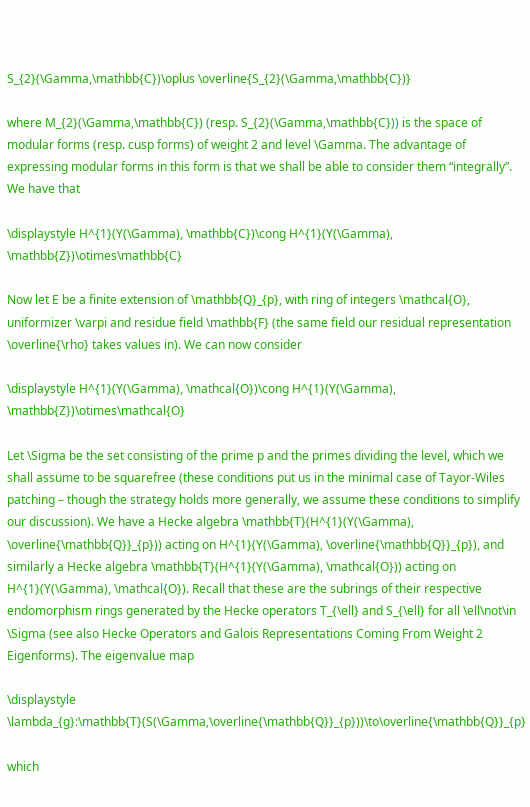S_{2}(\Gamma,\mathbb{C})\oplus \overline{S_{2}(\Gamma,\mathbb{C})}

where M_{2}(\Gamma,\mathbb{C}) (resp. S_{2}(\Gamma,\mathbb{C})) is the space of modular forms (resp. cusp forms) of weight 2 and level \Gamma. The advantage of expressing modular forms in this form is that we shall be able to consider them “integrally”. We have that

\displaystyle H^{1}(Y(\Gamma), \mathbb{C})\cong H^{1}(Y(\Gamma), \mathbb{Z})\otimes\mathbb{C}

Now let E be a finite extension of \mathbb{Q}_{p}, with ring of integers \mathcal{O}, uniformizer \varpi and residue field \mathbb{F} (the same field our residual representation \overline{\rho} takes values in). We can now consider

\displaystyle H^{1}(Y(\Gamma), \mathcal{O})\cong H^{1}(Y(\Gamma), \mathbb{Z})\otimes\mathcal{O}

Let \Sigma be the set consisting of the prime p and the primes dividing the level, which we shall assume to be squarefree (these conditions put us in the minimal case of Tayor-Wiles patching – though the strategy holds more generally, we assume these conditions to simplify our discussion). We have a Hecke algebra \mathbb{T}(H^{1}(Y(\Gamma), \overline{\mathbb{Q}}_{p})) acting on H^{1}(Y(\Gamma), \overline{\mathbb{Q}}_{p}), and similarly a Hecke algebra \mathbb{T}(H^{1}(Y(\Gamma), \mathcal{O})) acting on H^{1}(Y(\Gamma), \mathcal{O}). Recall that these are the subrings of their respective endomorphism rings generated by the Hecke operators T_{\ell} and S_{\ell} for all \ell\not\in \Sigma (see also Hecke Operators and Galois Representations Coming From Weight 2 Eigenforms). The eigenvalue map

\displaystyle \lambda_{g}:\mathbb{T}(S(\Gamma,\overline{\mathbb{Q}}_{p}))\to\overline{\mathbb{Q}}_{p}

which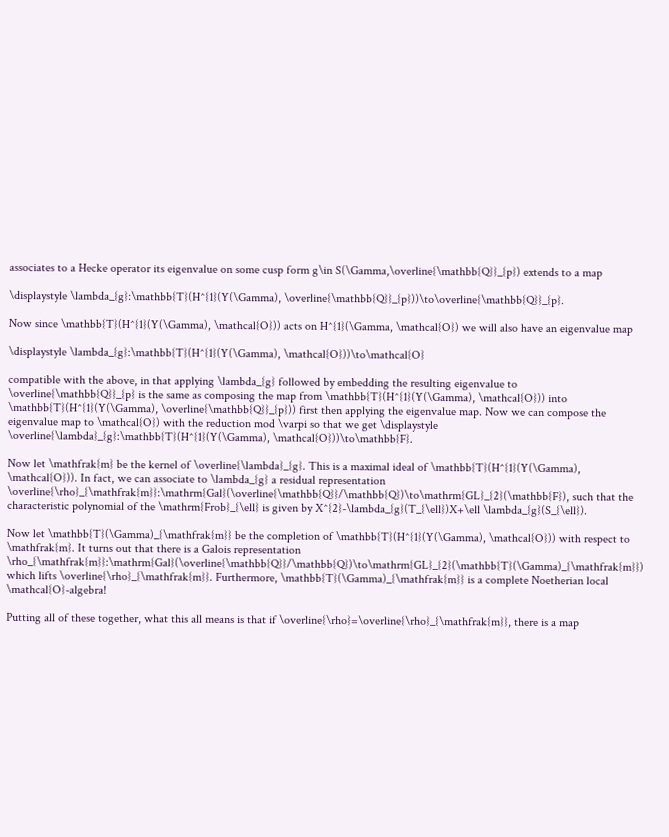associates to a Hecke operator its eigenvalue on some cusp form g\in S(\Gamma,\overline{\mathbb{Q}}_{p}) extends to a map

\displaystyle \lambda_{g}:\mathbb{T}(H^{1}(Y(\Gamma), \overline{\mathbb{Q}}_{p}))\to\overline{\mathbb{Q}}_{p}.

Now since \mathbb{T}(H^{1}(Y(\Gamma), \mathcal{O})) acts on H^{1}(\Gamma, \mathcal{O}) we will also have an eigenvalue map

\displaystyle \lambda_{g}:\mathbb{T}(H^{1}(Y(\Gamma), \mathcal{O}))\to\mathcal{O}

compatible with the above, in that applying \lambda_{g} followed by embedding the resulting eigenvalue to \overline{\mathbb{Q}}_{p} is the same as composing the map from \mathbb{T}(H^{1}(Y(\Gamma), \mathcal{O})) into \mathbb{T}(H^{1}(Y(\Gamma), \overline{\mathbb{Q}}_{p})) first then applying the eigenvalue map. Now we can compose the eigenvalue map to \mathcal{O}) with the reduction mod \varpi so that we get \displaystyle \overline{\lambda}_{g}:\mathbb{T}(H^{1}(Y(\Gamma), \mathcal{O}))\to\mathbb{F}.

Now let \mathfrak{m} be the kernel of \overline{\lambda}_{g}. This is a maximal ideal of \mathbb{T}(H^{1}(Y(\Gamma), \mathcal{O})). In fact, we can associate to \lambda_{g} a residual representation \overline{\rho}_{\mathfrak{m}}:\mathrm{Gal}(\overline{\mathbb{Q}}/\mathbb{Q})\to\mathrm{GL}_{2}(\mathbb{F}), such that the characteristic polynomial of the \mathrm{Frob}_{\ell} is given by X^{2}-\lambda_{g}(T_{\ell})X+\ell \lambda_{g}(S_{\ell}).

Now let \mathbb{T}(\Gamma)_{\mathfrak{m}} be the completion of \mathbb{T}(H^{1}(Y(\Gamma), \mathcal{O})) with respect to \mathfrak{m}. It turns out that there is a Galois representation \rho_{\mathfrak{m}}:\mathrm{Gal}(\overline{\mathbb{Q}}/\mathbb{Q})\to\mathrm{GL}_{2}(\mathbb{T}(\Gamma)_{\mathfrak{m}}) which lifts \overline{\rho}_{\mathfrak{m}}. Furthermore, \mathbb{T}(\Gamma)_{\mathfrak{m}} is a complete Noetherian local \mathcal{O}-algebra!

Putting all of these together, what this all means is that if \overline{\rho}=\overline{\rho}_{\mathfrak{m}}, there is a map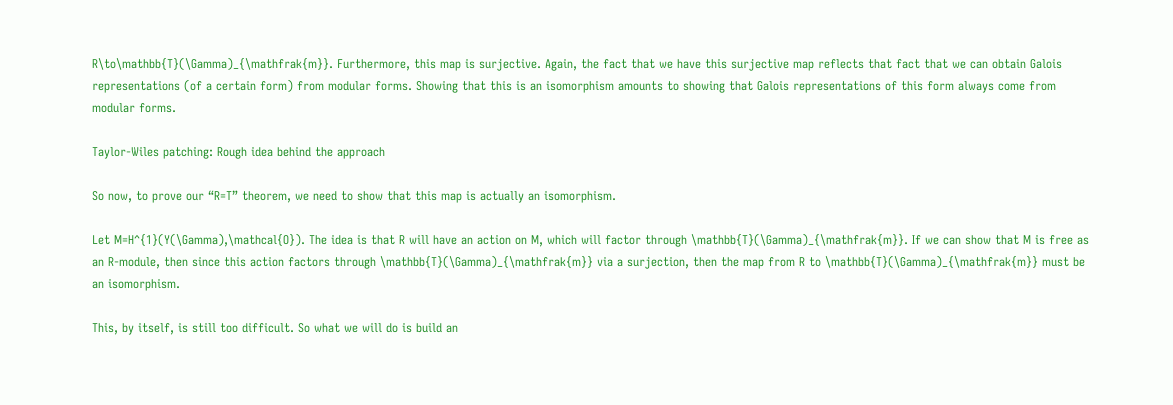R\to\mathbb{T}(\Gamma)_{\mathfrak{m}}. Furthermore, this map is surjective. Again, the fact that we have this surjective map reflects that fact that we can obtain Galois representations (of a certain form) from modular forms. Showing that this is an isomorphism amounts to showing that Galois representations of this form always come from modular forms.

Taylor-Wiles patching: Rough idea behind the approach

So now, to prove our “R=T” theorem, we need to show that this map is actually an isomorphism.

Let M=H^{1}(Y(\Gamma),\mathcal{O}). The idea is that R will have an action on M, which will factor through \mathbb{T}(\Gamma)_{\mathfrak{m}}. If we can show that M is free as an R-module, then since this action factors through \mathbb{T}(\Gamma)_{\mathfrak{m}} via a surjection, then the map from R to \mathbb{T}(\Gamma)_{\mathfrak{m}} must be an isomorphism.

This, by itself, is still too difficult. So what we will do is build an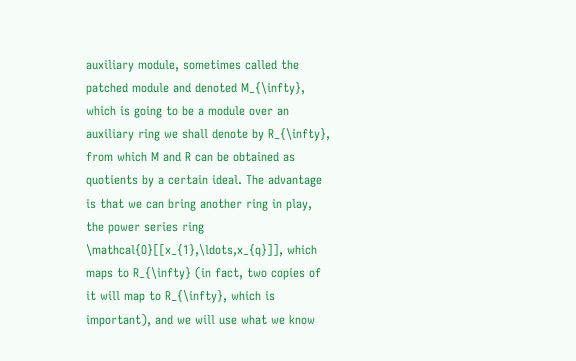auxiliary module, sometimes called the patched module and denoted M_{\infty}, which is going to be a module over an auxiliary ring we shall denote by R_{\infty}, from which M and R can be obtained as quotients by a certain ideal. The advantage is that we can bring another ring in play, the power series ring \mathcal{O}[[x_{1},\ldots,x_{q}]], which maps to R_{\infty} (in fact, two copies of it will map to R_{\infty}, which is important), and we will use what we know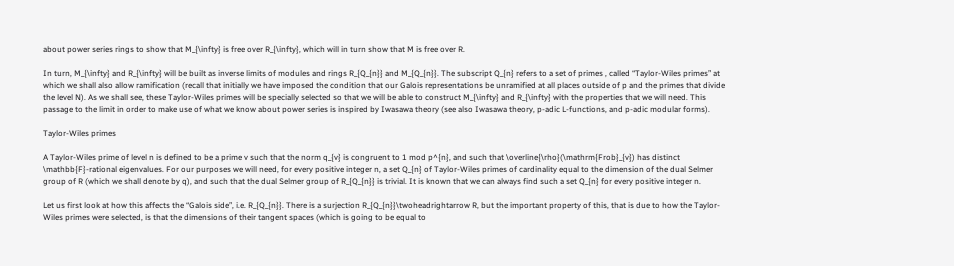about power series rings to show that M_{\infty} is free over R_{\infty}, which will in turn show that M is free over R.

In turn, M_{\infty} and R_{\infty} will be built as inverse limits of modules and rings R_{Q_{n}} and M_{Q_{n}}. The subscript Q_{n} refers to a set of primes , called “Taylor-Wiles primes” at which we shall also allow ramification (recall that initially we have imposed the condition that our Galois representations be unramified at all places outside of p and the primes that divide the level N). As we shall see, these Taylor-Wiles primes will be specially selected so that we will be able to construct M_{\infty} and R_{\infty} with the properties that we will need. This passage to the limit in order to make use of what we know about power series is inspired by Iwasawa theory (see also Iwasawa theory, p-adic L-functions, and p-adic modular forms).

Taylor-Wiles primes

A Taylor-Wiles prime of level n is defined to be a prime v such that the norm q_{v} is congruent to 1 mod p^{n}, and such that \overline{\rho}(\mathrm{Frob}_{v}) has distinct \mathbb{F}-rational eigenvalues. For our purposes we will need, for every positive integer n, a set Q_{n} of Taylor-Wiles primes of cardinality equal to the dimension of the dual Selmer group of R (which we shall denote by q), and such that the dual Selmer group of R_{Q_{n}} is trivial. It is known that we can always find such a set Q_{n} for every positive integer n.

Let us first look at how this affects the “Galois side”, i.e. R_{Q_{n}}. There is a surjection R_{Q_{n}}\twoheadrightarrow R, but the important property of this, that is due to how the Taylor-Wiles primes were selected, is that the dimensions of their tangent spaces (which is going to be equal to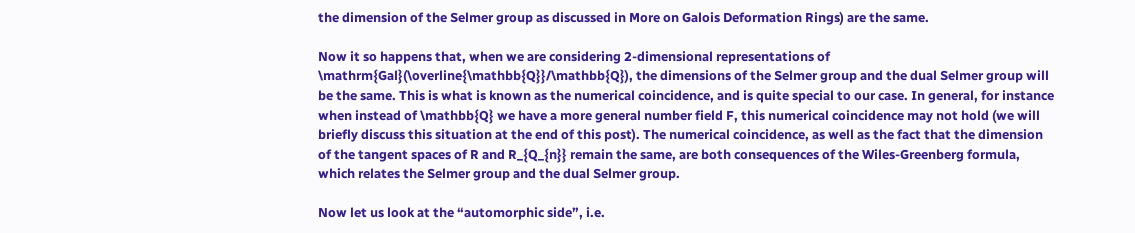the dimension of the Selmer group as discussed in More on Galois Deformation Rings) are the same.

Now it so happens that, when we are considering 2-dimensional representations of \mathrm{Gal}(\overline{\mathbb{Q}}/\mathbb{Q}), the dimensions of the Selmer group and the dual Selmer group will be the same. This is what is known as the numerical coincidence, and is quite special to our case. In general, for instance when instead of \mathbb{Q} we have a more general number field F, this numerical coincidence may not hold (we will briefly discuss this situation at the end of this post). The numerical coincidence, as well as the fact that the dimension of the tangent spaces of R and R_{Q_{n}} remain the same, are both consequences of the Wiles-Greenberg formula, which relates the Selmer group and the dual Selmer group.

Now let us look at the “automorphic side”, i.e.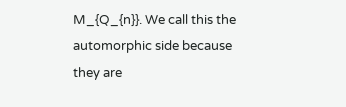M_{Q_{n}}. We call this the automorphic side because they are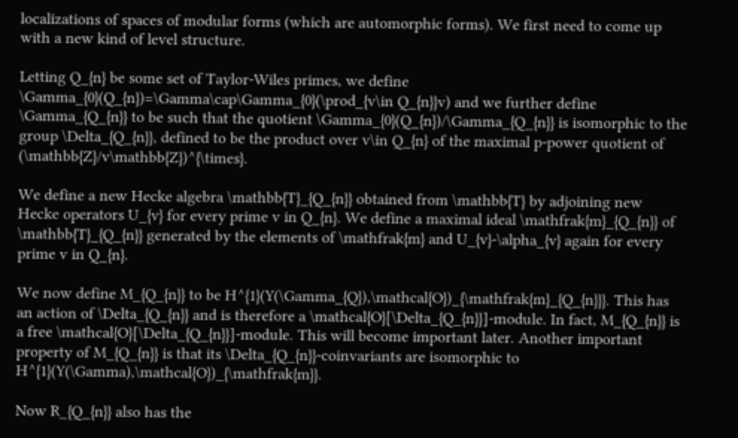localizations of spaces of modular forms (which are automorphic forms). We first need to come up with a new kind of level structure.

Letting Q_{n} be some set of Taylor-Wiles primes, we define \Gamma_{0}(Q_{n})=\Gamma\cap\Gamma_{0}(\prod_{v\in Q_{n}}v) and we further define \Gamma_{Q_{n}} to be such that the quotient \Gamma_{0}(Q_{n})/\Gamma_{Q_{n}} is isomorphic to the group \Delta_{Q_{n}}, defined to be the product over v\in Q_{n} of the maximal p-power quotient of (\mathbb{Z}/v\mathbb{Z})^{\times}.

We define a new Hecke algebra \mathbb{T}_{Q_{n}} obtained from \mathbb{T} by adjoining new Hecke operators U_{v} for every prime v in Q_{n}. We define a maximal ideal \mathfrak{m}_{Q_{n}} of \mathbb{T}_{Q_{n}} generated by the elements of \mathfrak{m} and U_{v}-\alpha_{v} again for every prime v in Q_{n}.

We now define M_{Q_{n}} to be H^{1}(Y(\Gamma_{Q}),\mathcal{O})_{\mathfrak{m}_{Q_{n}}}. This has an action of \Delta_{Q_{n}} and is therefore a \mathcal{O}[\Delta_{Q_{n}}]-module. In fact, M_{Q_{n}} is a free \mathcal{O}[\Delta_{Q_{n}}]-module. This will become important later. Another important property of M_{Q_{n}} is that its \Delta_{Q_{n}}-coinvariants are isomorphic to H^{1}(Y(\Gamma),\mathcal{O})_{\mathfrak{m}}.

Now R_{Q_{n}} also has the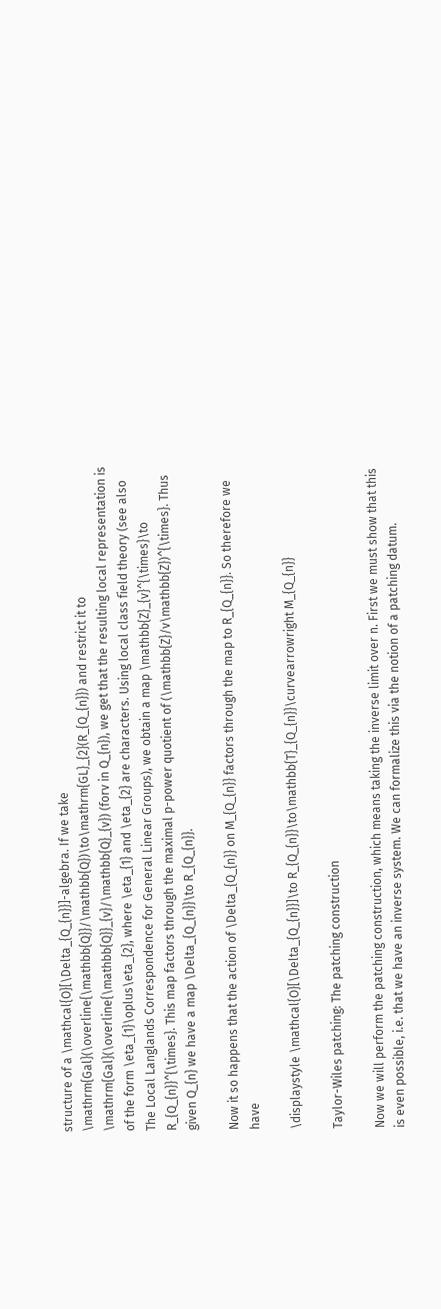structure of a \mathcal{O}[\Delta_{Q_{n}}]-algebra. If we take \mathrm{Gal}(\overline{\mathbb{Q}}/\mathbb{Q})\to\mathrm{GL}_{2}(R_{Q_{n}}) and restrict it to \mathrm{Gal}(\overline{\mathbb{Q}}_{v}/\mathbb{Q}_{v}) (forv in Q_{n}), we get that the resulting local representation is of the form \eta_{1}\oplus\eta_{2}, where \eta_{1} and \eta_{2} are characters. Using local class field theory (see also The Local Langlands Correspondence for General Linear Groups), we obtain a map \mathbb{Z}_{v}^{\times}\to R_{Q_{n}}^{\times}. This map factors through the maximal p-power quotient of (\mathbb{Z}/v\mathbb{Z})^{\times}. Thus given Q_{n} we have a map \Delta_{Q_{n}}\to R_{Q_{n}}.

Now it so happens that the action of \Delta_{Q_{n}} on M_{Q_{n}} factors through the map to R_{Q_{n}}. So therefore we have

\displaystyle \mathcal{O}[\Delta_{Q_{n}}]\to R_{Q_{n}}\to\mathbb{T}_{Q_{n}}\curvearrowright M_{Q_{n}}

Taylor-Wiles patching: The patching construction

Now we will perform the patching construction, which means taking the inverse limit over n. First we must show that this is even possible, i.e. that we have an inverse system. We can formalize this via the notion of a patching datum.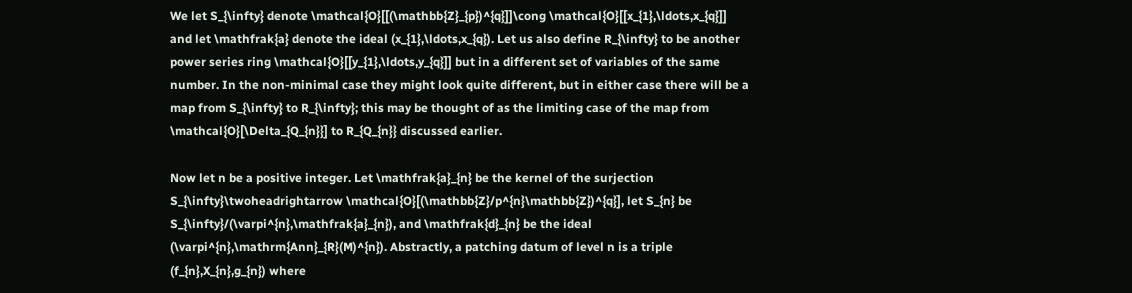We let S_{\infty} denote \mathcal{O}[[(\mathbb{Z}_{p})^{q}]]\cong \mathcal{O}[[x_{1},\ldots,x_{q}]] and let \mathfrak{a} denote the ideal (x_{1},\ldots,x_{q}). Let us also define R_{\infty} to be another power series ring \mathcal{O}[[y_{1},\ldots,y_{q}]] but in a different set of variables of the same number. In the non-minimal case they might look quite different, but in either case there will be a map from S_{\infty} to R_{\infty}; this may be thought of as the limiting case of the map from \mathcal{O}[\Delta_{Q_{n}}] to R_{Q_{n}} discussed earlier.

Now let n be a positive integer. Let \mathfrak{a}_{n} be the kernel of the surjection S_{\infty}\twoheadrightarrow \mathcal{O}[(\mathbb{Z}/p^{n}\mathbb{Z})^{q}], let S_{n} be S_{\infty}/(\varpi^{n},\mathfrak{a}_{n}), and \mathfrak{d}_{n} be the ideal (\varpi^{n},\mathrm{Ann}_{R}(M)^{n}). Abstractly, a patching datum of level n is a triple (f_{n},X_{n},g_{n}) where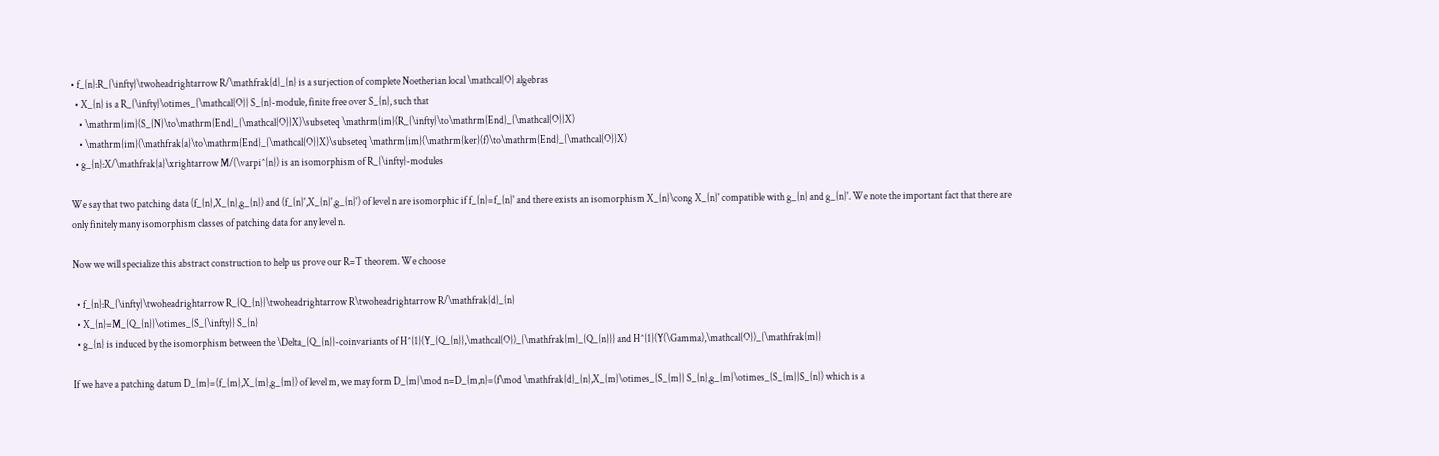• f_{n}:R_{\infty}\twoheadrightarrow R/\mathfrak{d}_{n} is a surjection of complete Noetherian local \mathcal{O} algebras
  • X_{n} is a R_{\infty}\otimes_{\mathcal{O}} S_{n}-module, finite free over S_{n}, such that
    • \mathrm{im}(S_{N}\to\mathrm{End}_{\mathcal{O}}X)\subseteq \mathrm{im}(R_{\infty}\to\mathrm{End}_{\mathcal{O}}X)
    • \mathrm{im}(\mathfrak{a}\to\mathrm{End}_{\mathcal{O}}X)\subseteq \mathrm{im}(\mathrm{ker}(f)\to\mathrm{End}_{\mathcal{O}}X)
  • g_{n}:X/\mathfrak{a}\xrightarrow M/(\varpi^{n}) is an isomorphism of R_{\infty}-modules

We say that two patching data (f_{n},X_{n},g_{n}) and (f_{n}',X_{n}',g_{n}') of level n are isomorphic if f_{n}=f_{n}' and there exists an isomorphism X_{n}\cong X_{n}' compatible with g_{n} and g_{n}'. We note the important fact that there are only finitely many isomorphism classes of patching data for any level n.

Now we will specialize this abstract construction to help us prove our R=T theorem. We choose

  • f_{n}:R_{\infty}\twoheadrightarrow R_{Q_{n}}\twoheadrightarrow R\twoheadrightarrow R/\mathfrak{d}_{n}
  • X_{n}=M_{Q_{n}}\otimes_{S_{\infty}} S_{n}
  • g_{n} is induced by the isomorphism between the \Delta_{Q_{n}}-coinvariants of H^{1}(Y_{Q_{n}},\mathcal{O})_{\mathfrak{m}_{Q_{n}}} and H^{1}(Y(\Gamma),\mathcal{O})_{\mathfrak{m}}

If we have a patching datum D_{m}=(f_{m},X_{m},g_{m}) of level m, we may form D_{m}\mod n=D_{m,n}=(f\mod \mathfrak{d}_{n},X_{m}\otimes_{S_{m}} S_{n},g_{m}\otimes_{S_{m}}S_{n}) which is a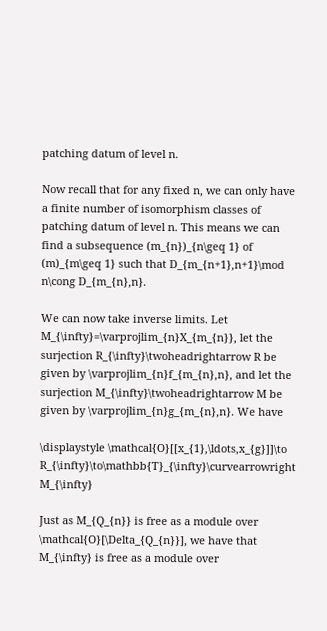patching datum of level n.

Now recall that for any fixed n, we can only have a finite number of isomorphism classes of patching datum of level n. This means we can find a subsequence (m_{n})_{n\geq 1} of (m)_{m\geq 1} such that D_{m_{n+1},n+1}\mod n\cong D_{m_{n},n}.

We can now take inverse limits. Let M_{\infty}=\varprojlim_{n}X_{m_{n}}, let the surjection R_{\infty}\twoheadrightarrow R be given by \varprojlim_{n}f_{m_{n},n}, and let the surjection M_{\infty}\twoheadrightarrow M be given by \varprojlim_{n}g_{m_{n},n}. We have

\displaystyle \mathcal{O}[[x_{1},\ldots,x_{g}]]\to R_{\infty}\to\mathbb{T}_{\infty}\curvearrowright M_{\infty}

Just as M_{Q_{n}} is free as a module over \mathcal{O}[\Delta_{Q_{n}}], we have that M_{\infty} is free as a module over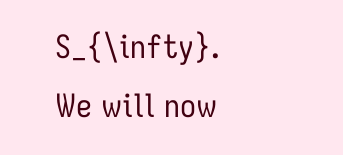S_{\infty}. We will now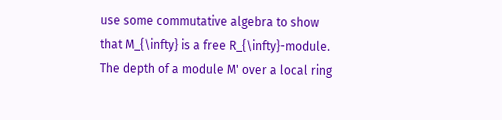use some commutative algebra to show that M_{\infty} is a free R_{\infty}-module. The depth of a module M' over a local ring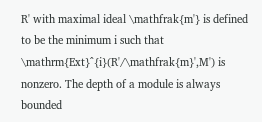R' with maximal ideal \mathfrak{m'} is defined to be the minimum i such that \mathrm{Ext}^{i}(R'/\mathfrak{m}',M') is nonzero. The depth of a module is always bounded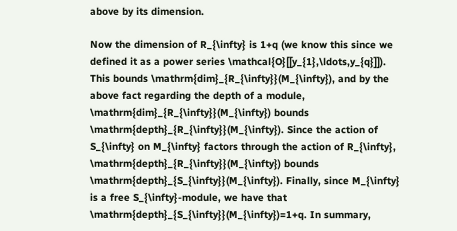above by its dimension.

Now the dimension of R_{\infty} is 1+q (we know this since we defined it as a power series \mathcal{O}[[y_{1},\ldots,y_{q}]]). This bounds \mathrm{dim}_{R_{\infty}}(M_{\infty}), and by the above fact regarding the depth of a module, \mathrm{dim}_{R_{\infty}}(M_{\infty}) bounds \mathrm{depth}_{R_{\infty}}(M_{\infty}). Since the action of S_{\infty} on M_{\infty} factors through the action of R_{\infty}, \mathrm{depth}_{R_{\infty}}(M_{\infty}) bounds \mathrm{depth}_{S_{\infty}}(M_{\infty}). Finally, since M_{\infty} is a free S_{\infty}-module, we have that \mathrm{depth}_{S_{\infty}}(M_{\infty})=1+q. In summary,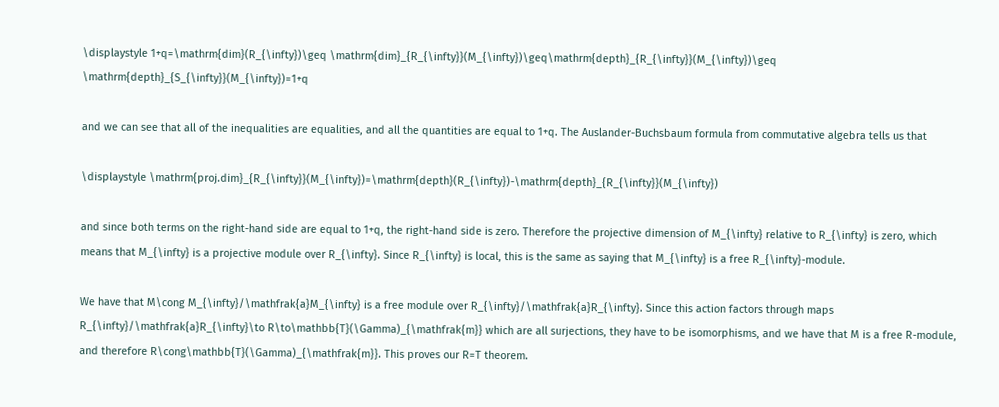\displaystyle 1+q=\mathrm{dim}(R_{\infty})\geq \mathrm{dim}_{R_{\infty}}(M_{\infty})\geq\mathrm{depth}_{R_{\infty}}(M_{\infty})\geq \mathrm{depth}_{S_{\infty}}(M_{\infty})=1+q

and we can see that all of the inequalities are equalities, and all the quantities are equal to 1+q. The Auslander-Buchsbaum formula from commutative algebra tells us that

\displaystyle \mathrm{proj.dim}_{R_{\infty}}(M_{\infty})=\mathrm{depth}(R_{\infty})-\mathrm{depth}_{R_{\infty}}(M_{\infty})

and since both terms on the right-hand side are equal to 1+q, the right-hand side is zero. Therefore the projective dimension of M_{\infty} relative to R_{\infty} is zero, which means that M_{\infty} is a projective module over R_{\infty}. Since R_{\infty} is local, this is the same as saying that M_{\infty} is a free R_{\infty}-module.

We have that M\cong M_{\infty}/\mathfrak{a}M_{\infty} is a free module over R_{\infty}/\mathfrak{a}R_{\infty}. Since this action factors through maps R_{\infty}/\mathfrak{a}R_{\infty}\to R\to\mathbb{T}(\Gamma)_{\mathfrak{m}} which are all surjections, they have to be isomorphisms, and we have that M is a free R-module, and therefore R\cong\mathbb{T}(\Gamma)_{\mathfrak{m}}. This proves our R=T theorem.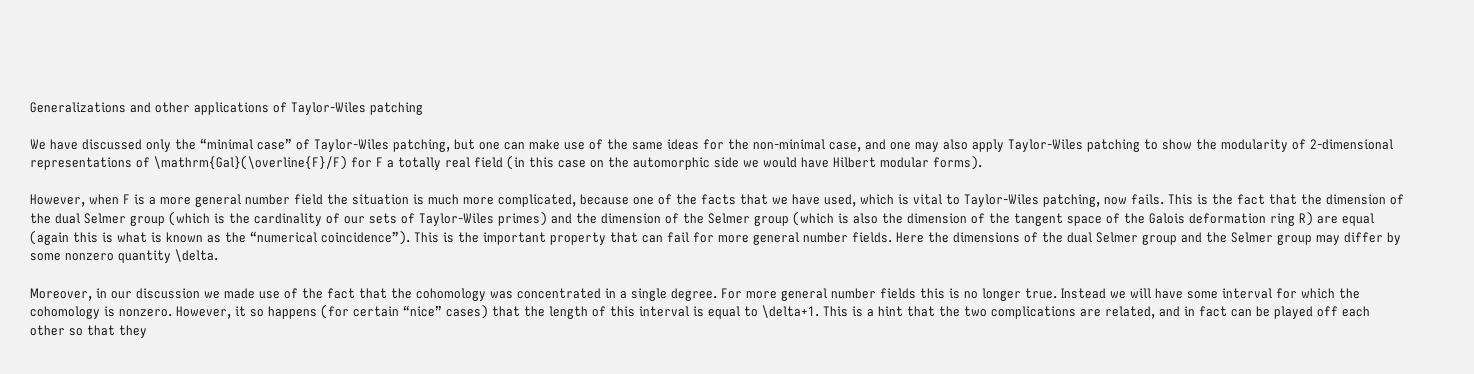Generalizations and other applications of Taylor-Wiles patching

We have discussed only the “minimal case” of Taylor-Wiles patching, but one can make use of the same ideas for the non-minimal case, and one may also apply Taylor-Wiles patching to show the modularity of 2-dimensional representations of \mathrm{Gal}(\overline{F}/F) for F a totally real field (in this case on the automorphic side we would have Hilbert modular forms).

However, when F is a more general number field the situation is much more complicated, because one of the facts that we have used, which is vital to Taylor-Wiles patching, now fails. This is the fact that the dimension of the dual Selmer group (which is the cardinality of our sets of Taylor-Wiles primes) and the dimension of the Selmer group (which is also the dimension of the tangent space of the Galois deformation ring R) are equal (again this is what is known as the “numerical coincidence”). This is the important property that can fail for more general number fields. Here the dimensions of the dual Selmer group and the Selmer group may differ by some nonzero quantity \delta.

Moreover, in our discussion we made use of the fact that the cohomology was concentrated in a single degree. For more general number fields this is no longer true. Instead we will have some interval for which the cohomology is nonzero. However, it so happens (for certain “nice” cases) that the length of this interval is equal to \delta+1. This is a hint that the two complications are related, and in fact can be played off each other so that they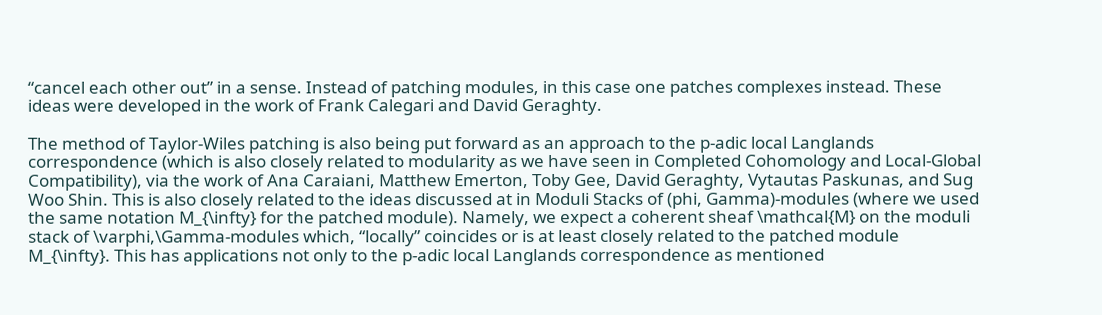“cancel each other out” in a sense. Instead of patching modules, in this case one patches complexes instead. These ideas were developed in the work of Frank Calegari and David Geraghty.

The method of Taylor-Wiles patching is also being put forward as an approach to the p-adic local Langlands correspondence (which is also closely related to modularity as we have seen in Completed Cohomology and Local-Global Compatibility), via the work of Ana Caraiani, Matthew Emerton, Toby Gee, David Geraghty, Vytautas Paskunas, and Sug Woo Shin. This is also closely related to the ideas discussed at in Moduli Stacks of (phi, Gamma)-modules (where we used the same notation M_{\infty} for the patched module). Namely, we expect a coherent sheaf \mathcal{M} on the moduli stack of \varphi,\Gamma-modules which, “locally” coincides or is at least closely related to the patched module M_{\infty}. This has applications not only to the p-adic local Langlands correspondence as mentioned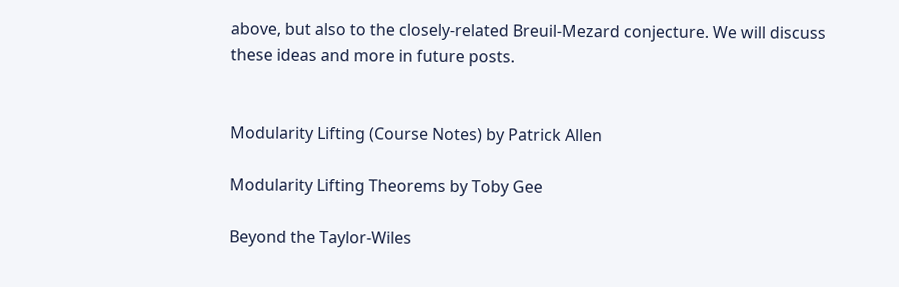above, but also to the closely-related Breuil-Mezard conjecture. We will discuss these ideas and more in future posts.


Modularity Lifting (Course Notes) by Patrick Allen

Modularity Lifting Theorems by Toby Gee

Beyond the Taylor-Wiles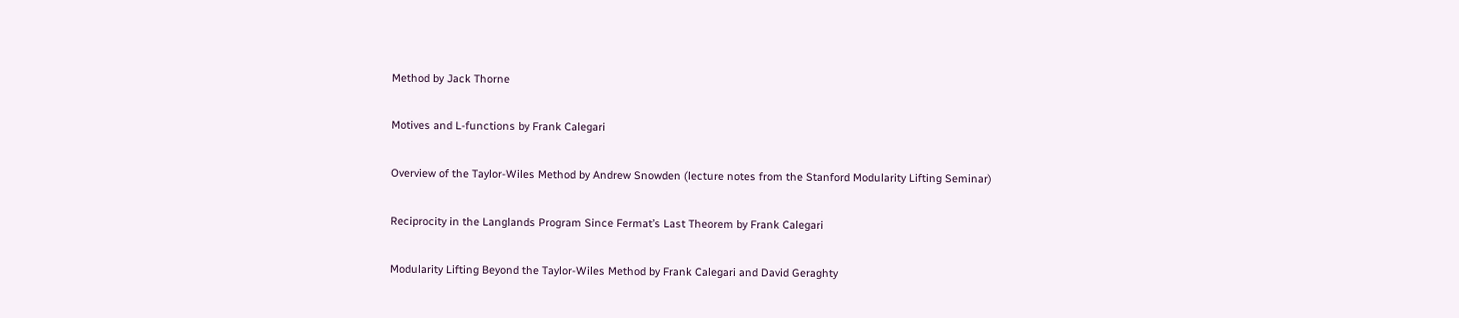Method by Jack Thorne

Motives and L-functions by Frank Calegari

Overview of the Taylor-Wiles Method by Andrew Snowden (lecture notes from the Stanford Modularity Lifting Seminar)

Reciprocity in the Langlands Program Since Fermat’s Last Theorem by Frank Calegari

Modularity Lifting Beyond the Taylor-Wiles Method by Frank Calegari and David Geraghty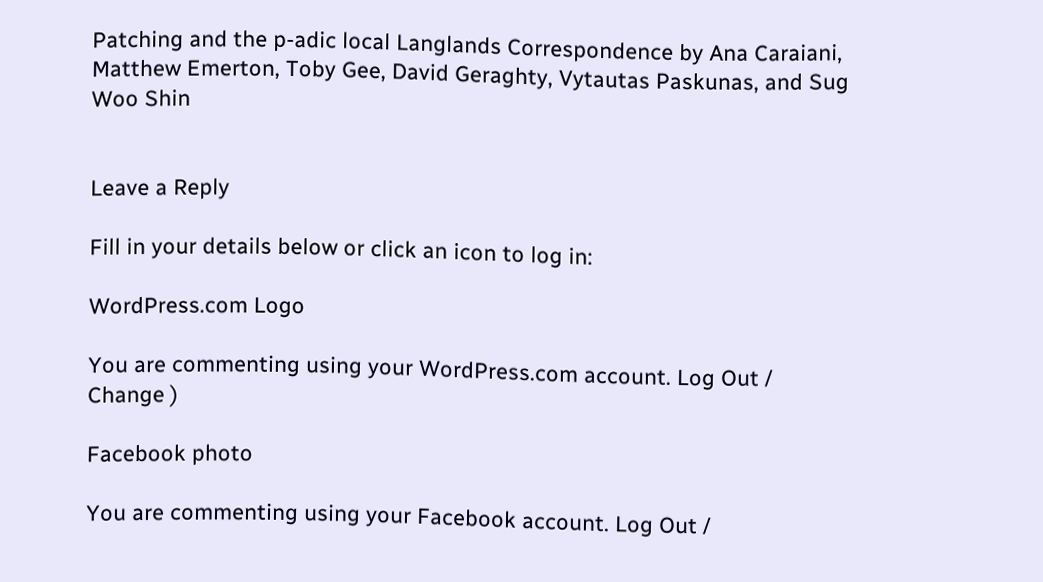Patching and the p-adic local Langlands Correspondence by Ana Caraiani, Matthew Emerton, Toby Gee, David Geraghty, Vytautas Paskunas, and Sug Woo Shin


Leave a Reply

Fill in your details below or click an icon to log in:

WordPress.com Logo

You are commenting using your WordPress.com account. Log Out /  Change )

Facebook photo

You are commenting using your Facebook account. Log Out /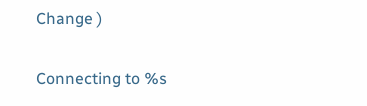Change )

Connecting to %s